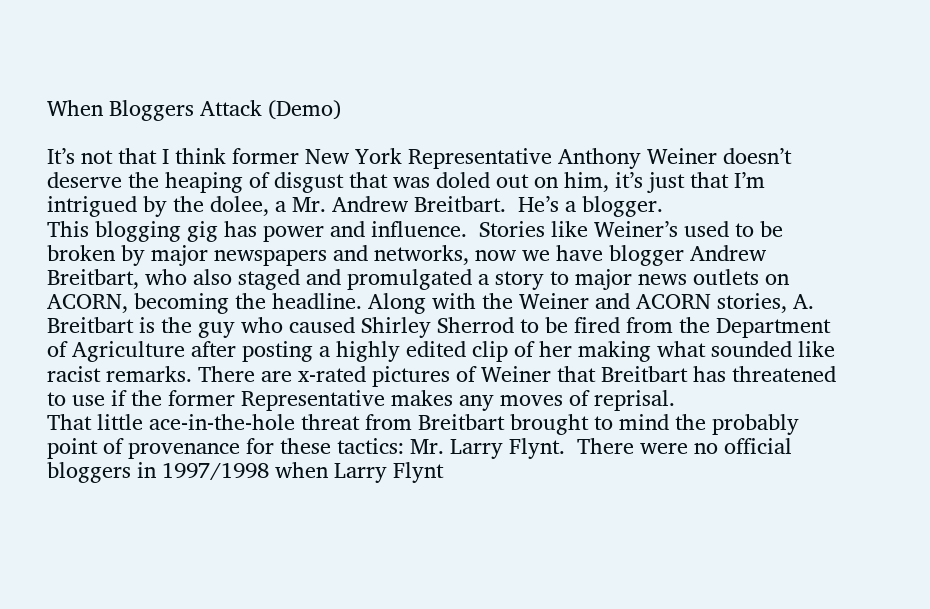When Bloggers Attack (Demo)

It’s not that I think former New York Representative Anthony Weiner doesn’t deserve the heaping of disgust that was doled out on him, it’s just that I’m intrigued by the dolee, a Mr. Andrew Breitbart.  He’s a blogger.
This blogging gig has power and influence.  Stories like Weiner’s used to be broken by major newspapers and networks, now we have blogger Andrew Breitbart, who also staged and promulgated a story to major news outlets on ACORN, becoming the headline. Along with the Weiner and ACORN stories, A. Breitbart is the guy who caused Shirley Sherrod to be fired from the Department of Agriculture after posting a highly edited clip of her making what sounded like racist remarks. There are x-rated pictures of Weiner that Breitbart has threatened to use if the former Representative makes any moves of reprisal.
That little ace-in-the-hole threat from Breitbart brought to mind the probably point of provenance for these tactics: Mr. Larry Flynt.  There were no official bloggers in 1997/1998 when Larry Flynt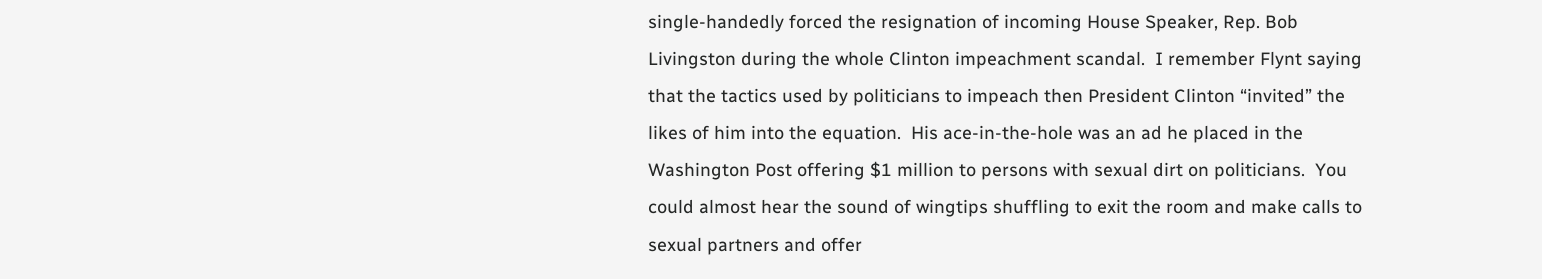single-handedly forced the resignation of incoming House Speaker, Rep. Bob Livingston during the whole Clinton impeachment scandal.  I remember Flynt saying that the tactics used by politicians to impeach then President Clinton “invited” the likes of him into the equation.  His ace-in-the-hole was an ad he placed in the Washington Post offering $1 million to persons with sexual dirt on politicians.  You could almost hear the sound of wingtips shuffling to exit the room and make calls to sexual partners and offer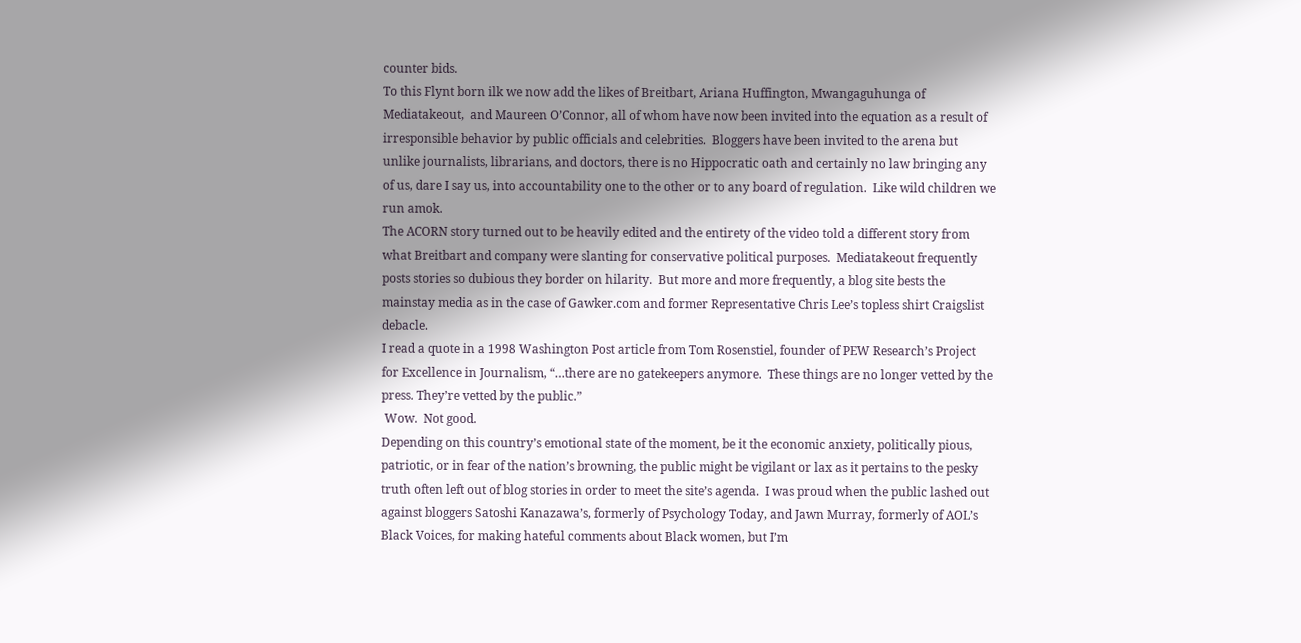counter bids.
To this Flynt born ilk we now add the likes of Breitbart, Ariana Huffington, Mwangaguhunga of Mediatakeout,  and Maureen O’Connor, all of whom have now been invited into the equation as a result of irresponsible behavior by public officials and celebrities.  Bloggers have been invited to the arena but unlike journalists, librarians, and doctors, there is no Hippocratic oath and certainly no law bringing any of us, dare I say us, into accountability one to the other or to any board of regulation.  Like wild children we run amok.
The ACORN story turned out to be heavily edited and the entirety of the video told a different story from what Breitbart and company were slanting for conservative political purposes.  Mediatakeout frequently posts stories so dubious they border on hilarity.  But more and more frequently, a blog site bests the mainstay media as in the case of Gawker.com and former Representative Chris Lee’s topless shirt Craigslist debacle.
I read a quote in a 1998 Washington Post article from Tom Rosenstiel, founder of PEW Research’s Project for Excellence in Journalism, “…there are no gatekeepers anymore.  These things are no longer vetted by the press. They’re vetted by the public.”
 Wow.  Not good.
Depending on this country’s emotional state of the moment, be it the economic anxiety, politically pious, patriotic, or in fear of the nation’s browning, the public might be vigilant or lax as it pertains to the pesky truth often left out of blog stories in order to meet the site’s agenda.  I was proud when the public lashed out against bloggers Satoshi Kanazawa’s, formerly of Psychology Today, and Jawn Murray, formerly of AOL’s Black Voices, for making hateful comments about Black women, but I’m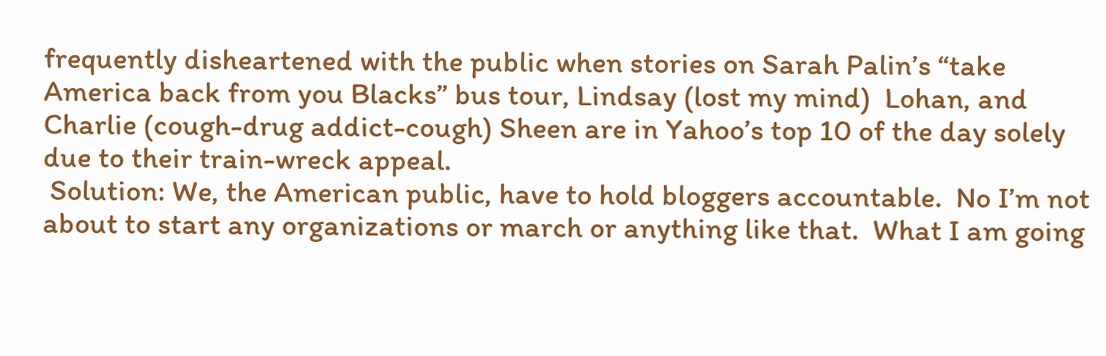frequently disheartened with the public when stories on Sarah Palin’s “take America back from you Blacks” bus tour, Lindsay (lost my mind)  Lohan, and Charlie (cough-drug addict-cough) Sheen are in Yahoo’s top 10 of the day solely due to their train-wreck appeal.
 Solution: We, the American public, have to hold bloggers accountable.  No I’m not about to start any organizations or march or anything like that.  What I am going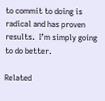to commit to doing is radical and has proven results.  I’m simply going to do better.

Related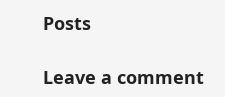Posts

Leave a comment